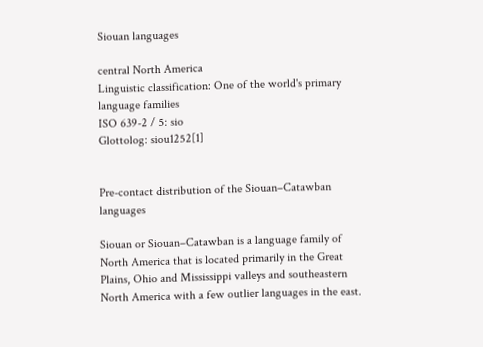Siouan languages

central North America
Linguistic classification: One of the world's primary language families
ISO 639-2 / 5: sio
Glottolog: siou1252[1]


Pre-contact distribution of the Siouan–Catawban languages

Siouan or Siouan–Catawban is a language family of North America that is located primarily in the Great Plains, Ohio and Mississippi valleys and southeastern North America with a few outlier languages in the east.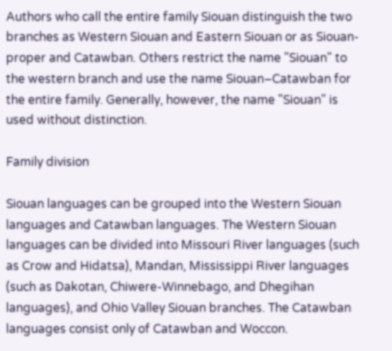Authors who call the entire family Siouan distinguish the two branches as Western Siouan and Eastern Siouan or as Siouan-proper and Catawban. Others restrict the name "Siouan" to the western branch and use the name Siouan–Catawban for the entire family. Generally, however, the name "Siouan" is used without distinction.

Family division

Siouan languages can be grouped into the Western Siouan languages and Catawban languages. The Western Siouan languages can be divided into Missouri River languages (such as Crow and Hidatsa), Mandan, Mississippi River languages (such as Dakotan, Chiwere-Winnebago, and Dhegihan languages), and Ohio Valley Siouan branches. The Catawban languages consist only of Catawban and Woccon.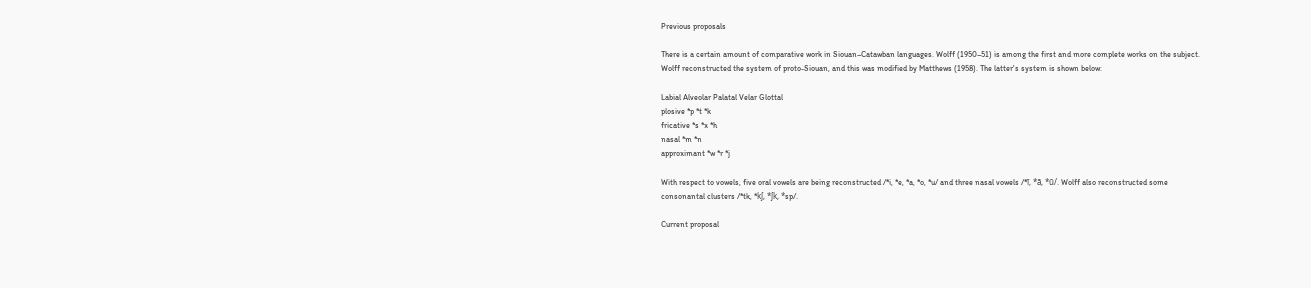Previous proposals

There is a certain amount of comparative work in Siouan–Catawban languages. Wolff (1950–51) is among the first and more complete works on the subject. Wolff reconstructed the system of proto-Siouan, and this was modified by Matthews (1958). The latter's system is shown below:

Labial Alveolar Palatal Velar Glottal
plosive *p *t *k
fricative *s *x *h
nasal *m *n
approximant *w *r *j

With respect to vowels, five oral vowels are being reconstructed /*i, *e, *a, *o, *u/ and three nasal vowels /*ĩ, *ã, *ũ/. Wolff also reconstructed some consonantal clusters /*tk, *kʃ, *ʃk, *sp/.

Current proposal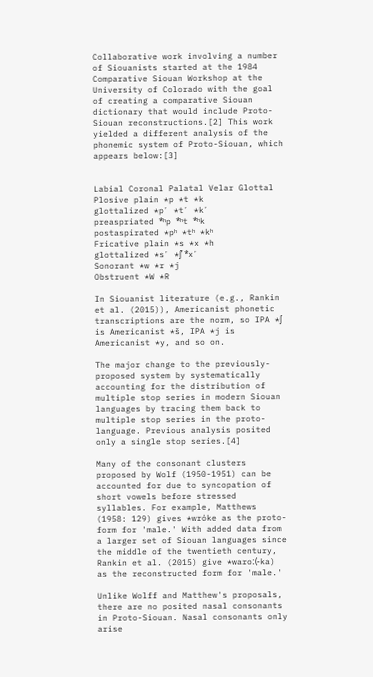Collaborative work involving a number of Siouanists started at the 1984 Comparative Siouan Workshop at the University of Colorado with the goal of creating a comparative Siouan dictionary that would include Proto-Siouan reconstructions.[2] This work yielded a different analysis of the phonemic system of Proto-Siouan, which appears below:[3]


Labial Coronal Palatal Velar Glottal
Plosive plain *p *t *k
glottalized *pʼ *tʼ *kʼ
preaspriated *ʰp *ʰt *ʰk
postaspirated *pʰ *tʰ *kʰ
Fricative plain *s *x *h
glottalized *sʼ *ʃʼ *xʼ
Sonorant *w *r *j
Obstruent *W *R

In Siouanist literature (e.g., Rankin et al. (2015)), Americanist phonetic transcriptions are the norm, so IPA *ʃ is Americanist *š, IPA *j is Americanist *y, and so on.

The major change to the previously-proposed system by systematically accounting for the distribution of multiple stop series in modern Siouan languages by tracing them back to multiple stop series in the proto-language. Previous analysis posited only a single stop series.[4]

Many of the consonant clusters proposed by Wolf (1950-1951) can be accounted for due to syncopation of short vowels before stressed syllables. For example, Matthews (1958: 129) gives *wróke as the proto-form for 'male.' With added data from a larger set of Siouan languages since the middle of the twentieth century, Rankin et al. (2015) give *waroː(-ka) as the reconstructed form for 'male.'

Unlike Wolff and Matthew's proposals, there are no posited nasal consonants in Proto-Siouan. Nasal consonants only arise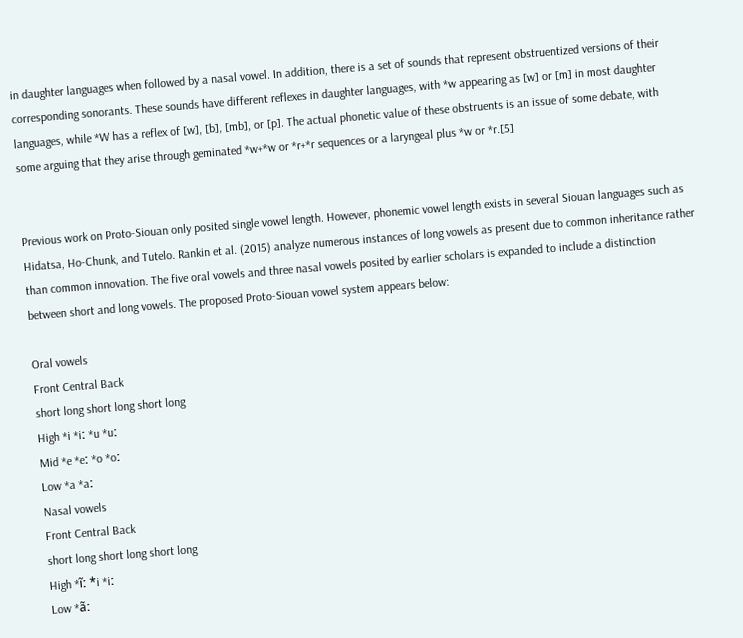in daughter languages when followed by a nasal vowel. In addition, there is a set of sounds that represent obstruentized versions of their corresponding sonorants. These sounds have different reflexes in daughter languages, with *w appearing as [w] or [m] in most daughter languages, while *W has a reflex of [w], [b], [mb], or [p]. The actual phonetic value of these obstruents is an issue of some debate, with some arguing that they arise through geminated *w+*w or *r+*r sequences or a laryngeal plus *w or *r.[5]


Previous work on Proto-Siouan only posited single vowel length. However, phonemic vowel length exists in several Siouan languages such as Hidatsa, Ho-Chunk, and Tutelo. Rankin et al. (2015) analyze numerous instances of long vowels as present due to common inheritance rather than common innovation. The five oral vowels and three nasal vowels posited by earlier scholars is expanded to include a distinction between short and long vowels. The proposed Proto-Siouan vowel system appears below:

Oral vowels
Front Central Back
short long short long short long
High *i *iː *u *uː
Mid *e *eː *o *oː
Low *a *aː
Nasal vowels
Front Central Back
short long short long short long
High *ĩː *i *iː
Low *ãː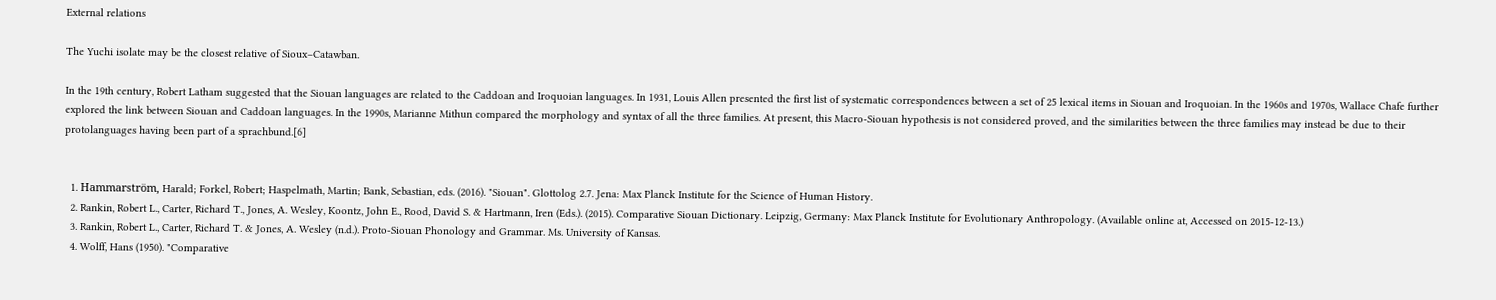External relations

The Yuchi isolate may be the closest relative of Sioux–Catawban.

In the 19th century, Robert Latham suggested that the Siouan languages are related to the Caddoan and Iroquoian languages. In 1931, Louis Allen presented the first list of systematic correspondences between a set of 25 lexical items in Siouan and Iroquoian. In the 1960s and 1970s, Wallace Chafe further explored the link between Siouan and Caddoan languages. In the 1990s, Marianne Mithun compared the morphology and syntax of all the three families. At present, this Macro-Siouan hypothesis is not considered proved, and the similarities between the three families may instead be due to their protolanguages having been part of a sprachbund.[6]


  1. Hammarström, Harald; Forkel, Robert; Haspelmath, Martin; Bank, Sebastian, eds. (2016). "Siouan". Glottolog 2.7. Jena: Max Planck Institute for the Science of Human History.
  2. Rankin, Robert L., Carter, Richard T., Jones, A. Wesley, Koontz, John E., Rood, David S. & Hartmann, Iren (Eds.). (2015). Comparative Siouan Dictionary. Leipzig, Germany: Max Planck Institute for Evolutionary Anthropology. (Available online at, Accessed on 2015-12-13.)
  3. Rankin, Robert L., Carter, Richard T. & Jones, A. Wesley (n.d.). Proto-Siouan Phonology and Grammar. Ms. University of Kansas.
  4. Wolff, Hans (1950). "Comparative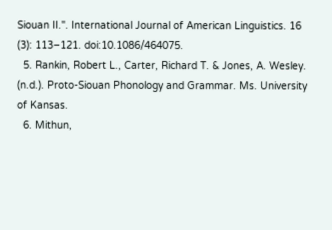Siouan II.". International Journal of American Linguistics. 16 (3): 113–121. doi:10.1086/464075.
  5. Rankin, Robert L., Carter, Richard T. & Jones, A. Wesley. (n.d.). Proto-Siouan Phonology and Grammar. Ms. University of Kansas.
  6. Mithun,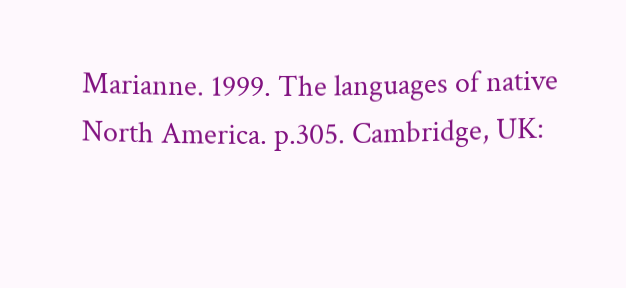Marianne. 1999. The languages of native North America. p.305. Cambridge, UK: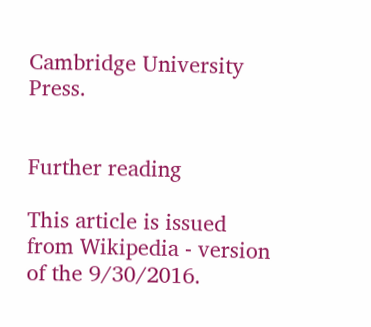Cambridge University Press.


Further reading

This article is issued from Wikipedia - version of the 9/30/2016.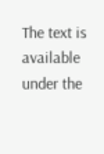The text is available under the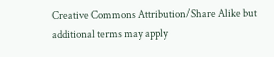Creative Commons Attribution/Share Alike but additional terms may apply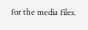for the media files.